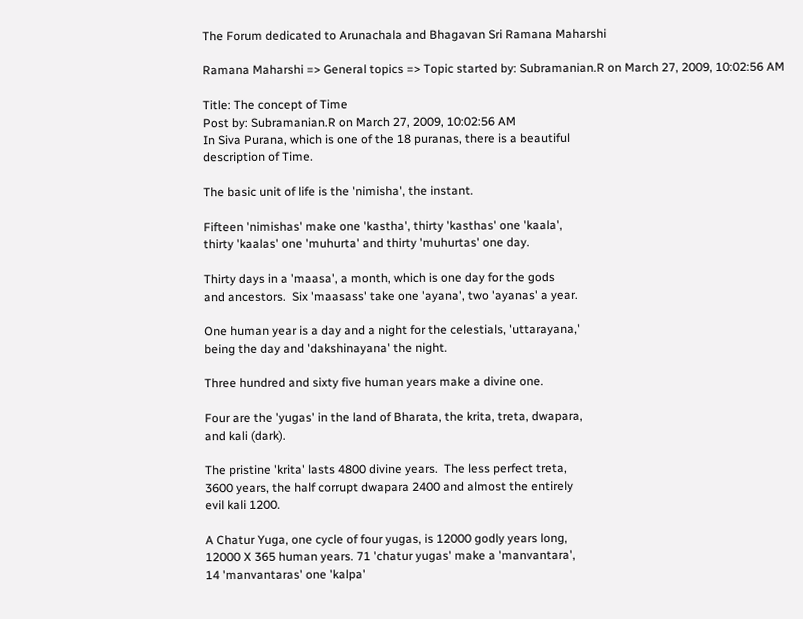The Forum dedicated to Arunachala and Bhagavan Sri Ramana Maharshi

Ramana Maharshi => General topics => Topic started by: Subramanian.R on March 27, 2009, 10:02:56 AM

Title: The concept of Time
Post by: Subramanian.R on March 27, 2009, 10:02:56 AM
In Siva Purana, which is one of the 18 puranas, there is a beautiful
description of Time.

The basic unit of life is the 'nimisha', the instant.

Fifteen 'nimishas' make one 'kastha', thirty 'kasthas' one 'kaala',
thirty 'kaalas' one 'muhurta' and thirty 'muhurtas' one day.

Thirty days in a 'maasa', a month, which is one day for the gods
and ancestors.  Six 'maasass' take one 'ayana', two 'ayanas' a year.

One human year is a day and a night for the celestials, 'uttarayana,'
being the day and 'dakshinayana' the night.

Three hundred and sixty five human years make a divine one.

Four are the 'yugas' in the land of Bharata, the krita, treta, dwapara,
and kali (dark).

The pristine 'krita' lasts 4800 divine years.  The less perfect treta,
3600 years, the half corrupt dwapara 2400 and almost the entirely
evil kali 1200.

A Chatur Yuga, one cycle of four yugas, is 12000 godly years long,
12000 X 365 human years. 71 'chatur yugas' make a 'manvantara',
14 'manvantaras' one 'kalpa'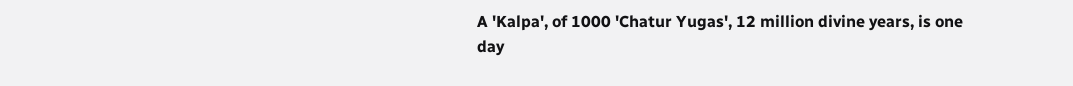A 'Kalpa', of 1000 'Chatur Yugas', 12 million divine years, is one
day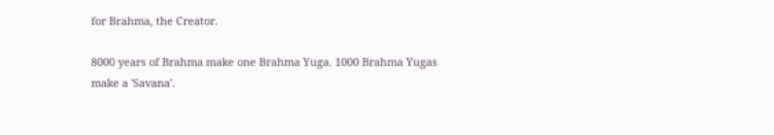for Brahma, the Creator.

8000 years of Brahma make one Brahma Yuga. 1000 Brahma Yugas
make a 'Savana'.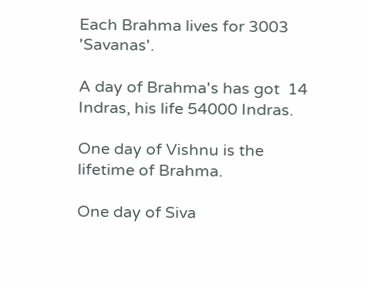Each Brahma lives for 3003 'Savanas'.

A day of Brahma's has got  14 Indras, his life 54000 Indras.

One day of Vishnu is the lifetime of Brahma.

One day of Siva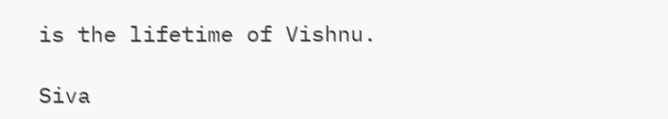is the lifetime of Vishnu.

Siva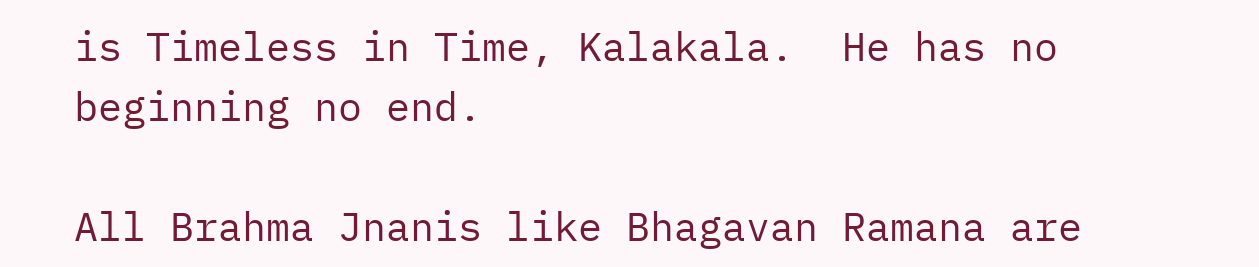is Timeless in Time, Kalakala.  He has no beginning no end.

All Brahma Jnanis like Bhagavan Ramana are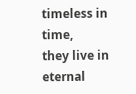timeless in time,
they live in eternal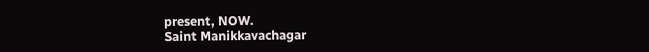present, NOW.
Saint Manikkavachagar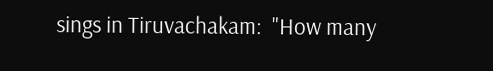sings in Tiruvachakam:  "How many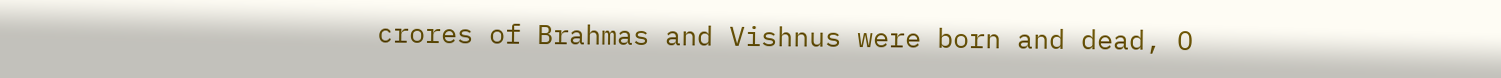crores of Brahmas and Vishnus were born and dead, O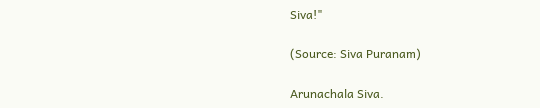Siva!"

(Source: Siva Puranam)

Arunachala Siva.